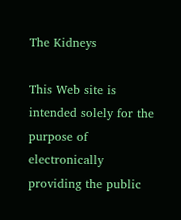The Kidneys

This Web site is intended solely for the purpose of electronically providing the public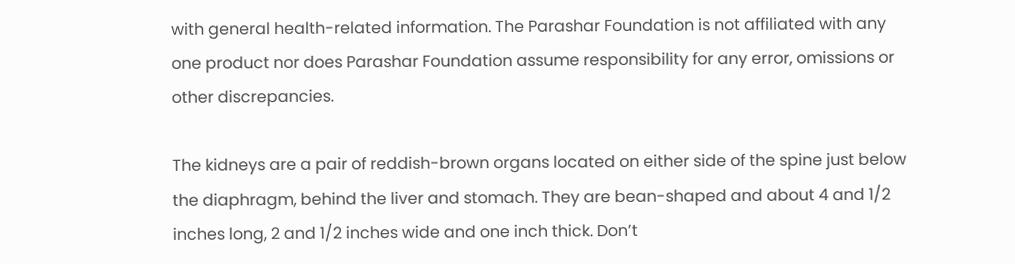with general health-related information. The Parashar Foundation is not affiliated with any one product nor does Parashar Foundation assume responsibility for any error, omissions or other discrepancies.

The kidneys are a pair of reddish-brown organs located on either side of the spine just below the diaphragm, behind the liver and stomach. They are bean-shaped and about 4 and 1/2 inches long, 2 and 1/2 inches wide and one inch thick. Don’t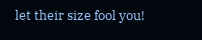let their size fool you!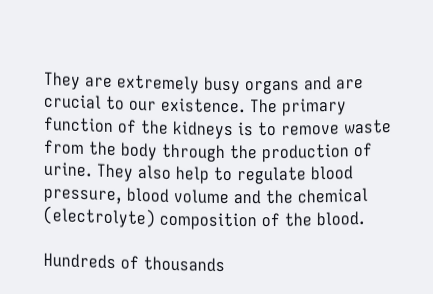They are extremely busy organs and are crucial to our existence. The primary function of the kidneys is to remove waste from the body through the production of urine. They also help to regulate blood pressure, blood volume and the chemical (electrolyte) composition of the blood.

Hundreds of thousands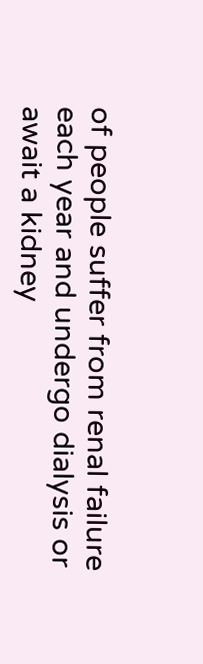of people suffer from renal failure each year and undergo dialysis or await a kidney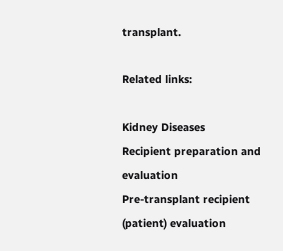transplant.

Related links:

Kidney Diseases
Recipient preparation and evaluation
Pre-transplant recipient (patient) evaluation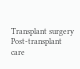Transplant surgery
Post-transplant care